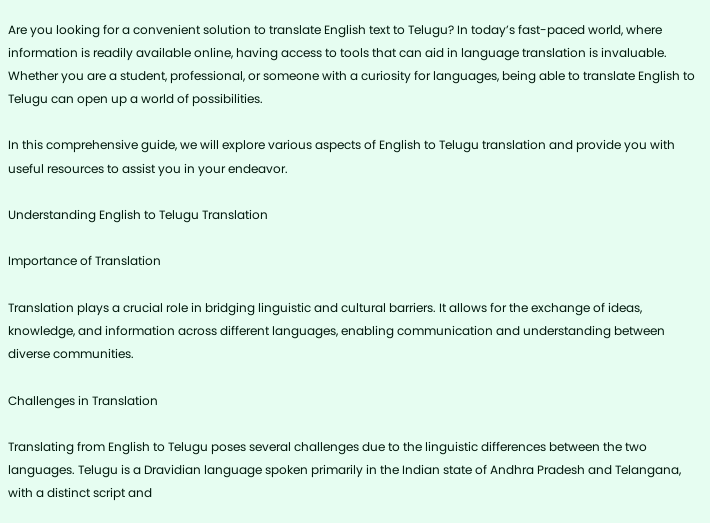Are you looking for a convenient solution to translate English text to Telugu? In today’s fast-paced world, where information is readily available online, having access to tools that can aid in language translation is invaluable. Whether you are a student, professional, or someone with a curiosity for languages, being able to translate English to Telugu can open up a world of possibilities.

In this comprehensive guide, we will explore various aspects of English to Telugu translation and provide you with useful resources to assist you in your endeavor.

Understanding English to Telugu Translation

Importance of Translation

Translation plays a crucial role in bridging linguistic and cultural barriers. It allows for the exchange of ideas, knowledge, and information across different languages, enabling communication and understanding between diverse communities.

Challenges in Translation

Translating from English to Telugu poses several challenges due to the linguistic differences between the two languages. Telugu is a Dravidian language spoken primarily in the Indian state of Andhra Pradesh and Telangana, with a distinct script and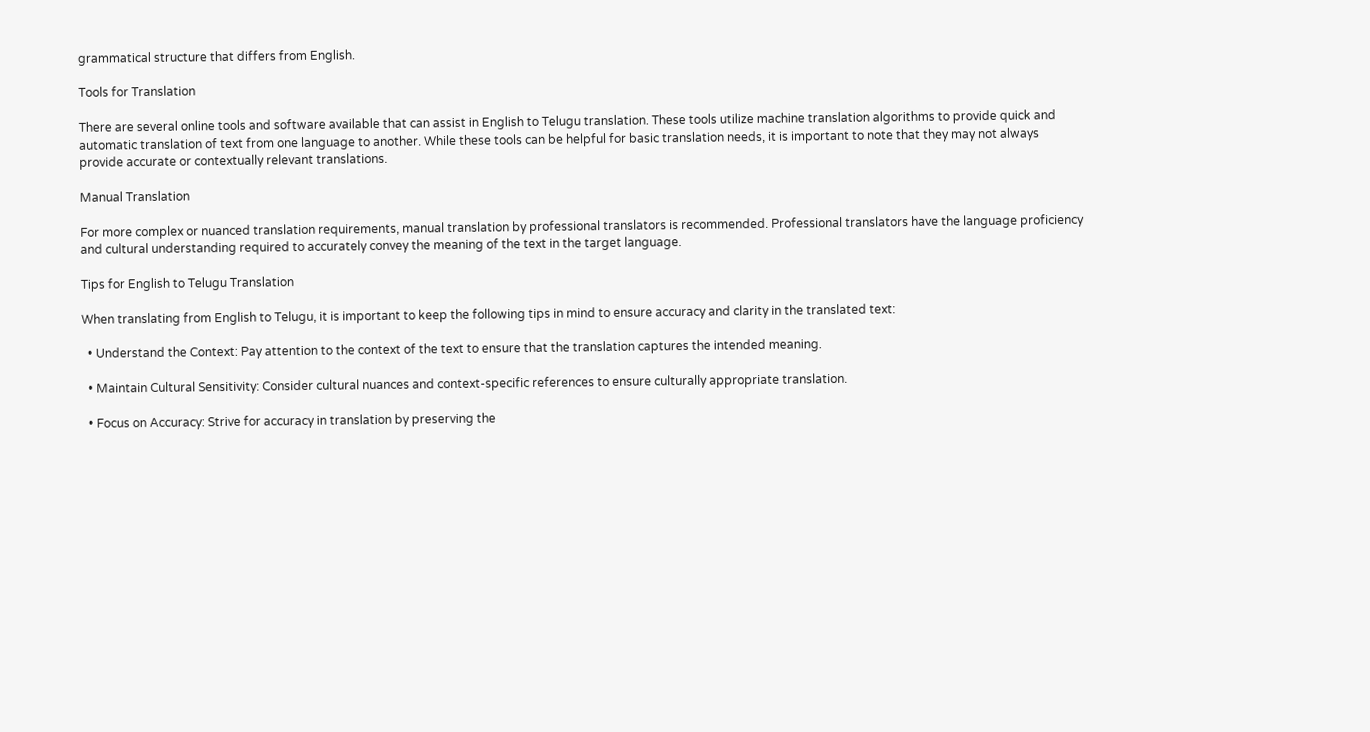grammatical structure that differs from English.

Tools for Translation

There are several online tools and software available that can assist in English to Telugu translation. These tools utilize machine translation algorithms to provide quick and automatic translation of text from one language to another. While these tools can be helpful for basic translation needs, it is important to note that they may not always provide accurate or contextually relevant translations.

Manual Translation

For more complex or nuanced translation requirements, manual translation by professional translators is recommended. Professional translators have the language proficiency and cultural understanding required to accurately convey the meaning of the text in the target language.

Tips for English to Telugu Translation

When translating from English to Telugu, it is important to keep the following tips in mind to ensure accuracy and clarity in the translated text:

  • Understand the Context: Pay attention to the context of the text to ensure that the translation captures the intended meaning.

  • Maintain Cultural Sensitivity: Consider cultural nuances and context-specific references to ensure culturally appropriate translation.

  • Focus on Accuracy: Strive for accuracy in translation by preserving the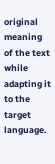original meaning of the text while adapting it to the target language.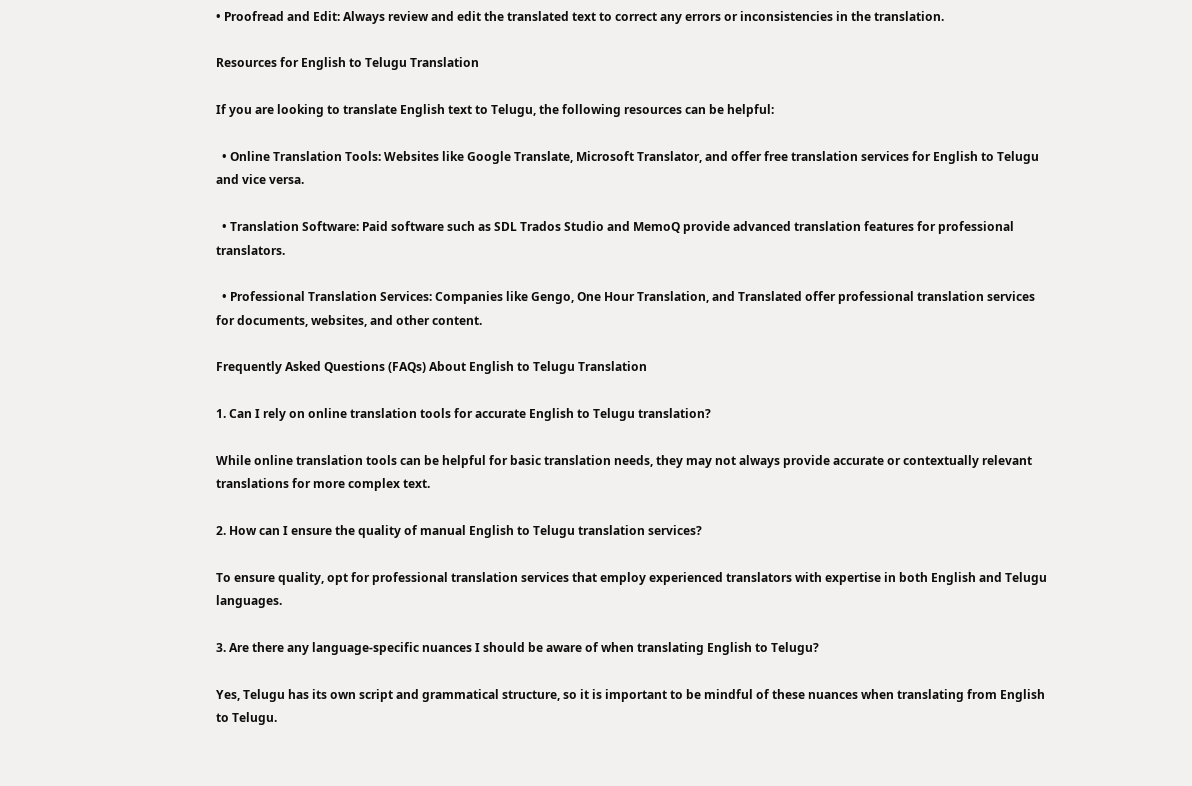• Proofread and Edit: Always review and edit the translated text to correct any errors or inconsistencies in the translation.

Resources for English to Telugu Translation

If you are looking to translate English text to Telugu, the following resources can be helpful:

  • Online Translation Tools: Websites like Google Translate, Microsoft Translator, and offer free translation services for English to Telugu and vice versa.

  • Translation Software: Paid software such as SDL Trados Studio and MemoQ provide advanced translation features for professional translators.

  • Professional Translation Services: Companies like Gengo, One Hour Translation, and Translated offer professional translation services for documents, websites, and other content.

Frequently Asked Questions (FAQs) About English to Telugu Translation

1. Can I rely on online translation tools for accurate English to Telugu translation?

While online translation tools can be helpful for basic translation needs, they may not always provide accurate or contextually relevant translations for more complex text.

2. How can I ensure the quality of manual English to Telugu translation services?

To ensure quality, opt for professional translation services that employ experienced translators with expertise in both English and Telugu languages.

3. Are there any language-specific nuances I should be aware of when translating English to Telugu?

Yes, Telugu has its own script and grammatical structure, so it is important to be mindful of these nuances when translating from English to Telugu.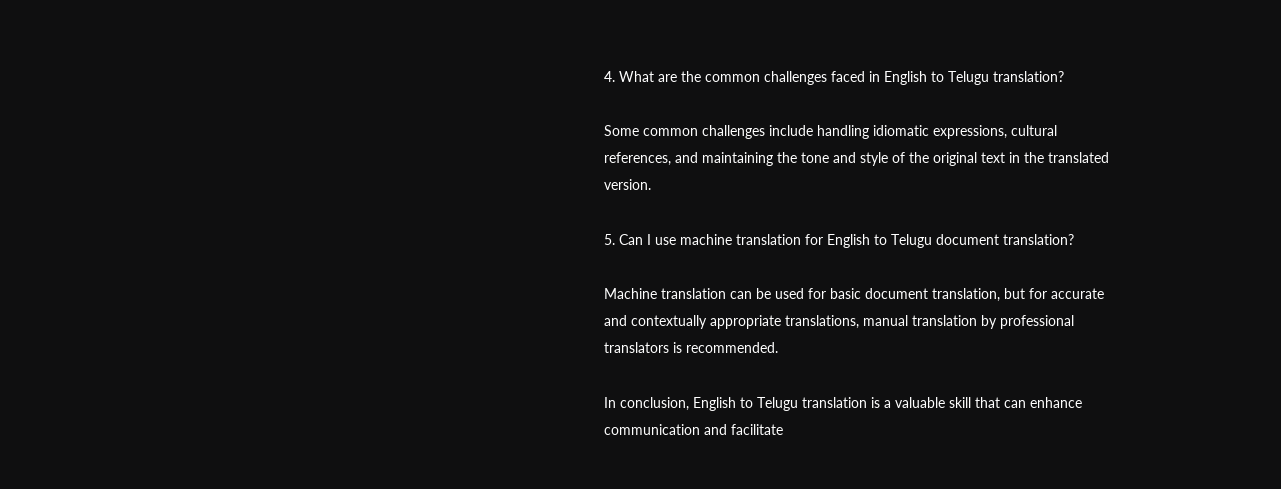4. What are the common challenges faced in English to Telugu translation?

Some common challenges include handling idiomatic expressions, cultural references, and maintaining the tone and style of the original text in the translated version.

5. Can I use machine translation for English to Telugu document translation?

Machine translation can be used for basic document translation, but for accurate and contextually appropriate translations, manual translation by professional translators is recommended.

In conclusion, English to Telugu translation is a valuable skill that can enhance communication and facilitate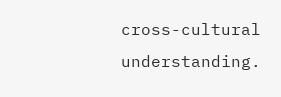cross-cultural understanding.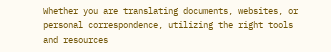Whether you are translating documents, websites, or personal correspondence, utilizing the right tools and resources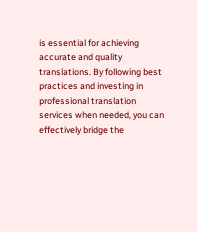is essential for achieving accurate and quality translations. By following best practices and investing in professional translation services when needed, you can effectively bridge the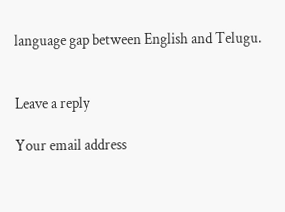language gap between English and Telugu.


Leave a reply

Your email address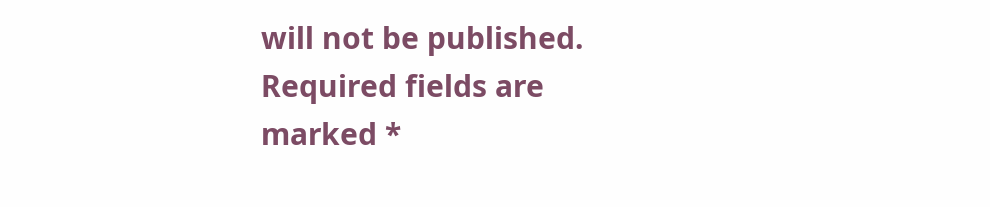will not be published. Required fields are marked *